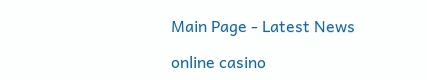Main Page - Latest News

online casino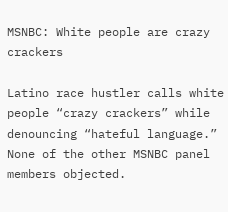MSNBC: White people are crazy crackers

Latino race hustler calls white people “crazy crackers” while denouncing “hateful language.” None of the other MSNBC panel members objected.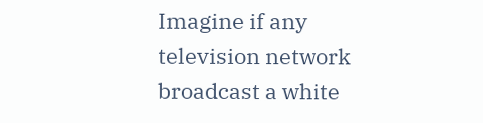Imagine if any television network broadcast a white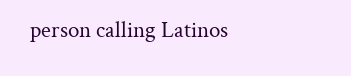person calling Latinos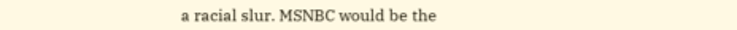a racial slur. MSNBC would be the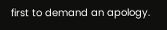first to demand an apology.